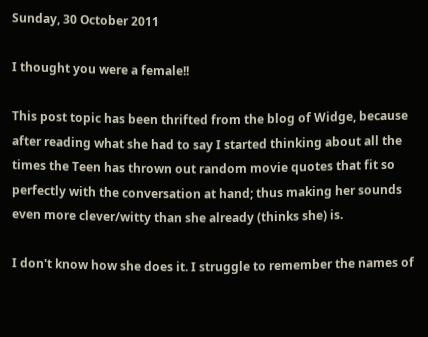Sunday, 30 October 2011

I thought you were a female!!

This post topic has been thrifted from the blog of Widge, because after reading what she had to say I started thinking about all the times the Teen has thrown out random movie quotes that fit so perfectly with the conversation at hand; thus making her sounds even more clever/witty than she already (thinks she) is.

I don't know how she does it. I struggle to remember the names of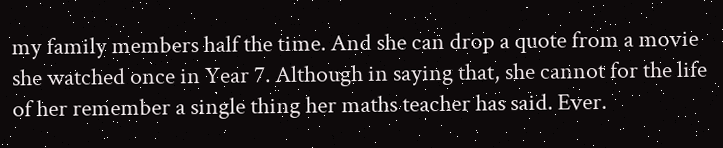my family members half the time. And she can drop a quote from a movie she watched once in Year 7. Although in saying that, she cannot for the life of her remember a single thing her maths teacher has said. Ever.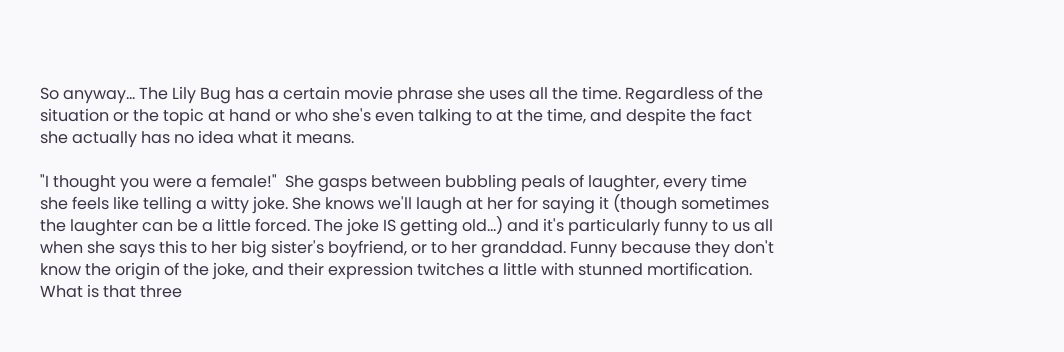So anyway... The Lily Bug has a certain movie phrase she uses all the time. Regardless of the situation or the topic at hand or who she's even talking to at the time, and despite the fact she actually has no idea what it means.

"I thought you were a female!"  She gasps between bubbling peals of laughter, every time she feels like telling a witty joke. She knows we'll laugh at her for saying it (though sometimes the laughter can be a little forced. The joke IS getting old...) and it's particularly funny to us all when she says this to her big sister's boyfriend, or to her granddad. Funny because they don't know the origin of the joke, and their expression twitches a little with stunned mortification.  What is that three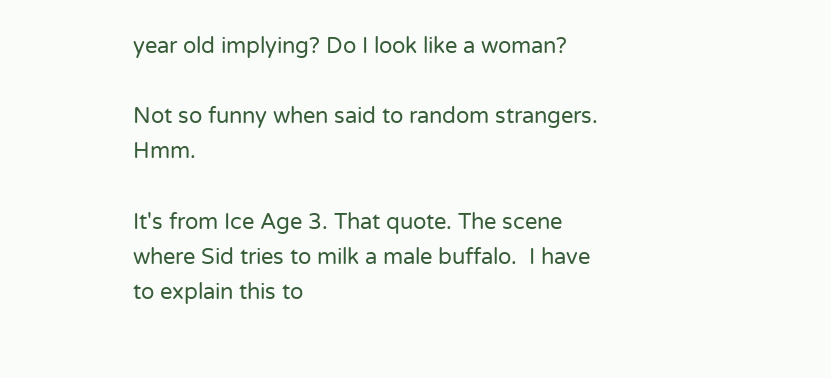year old implying? Do I look like a woman?

Not so funny when said to random strangers. Hmm.

It's from Ice Age 3. That quote. The scene where Sid tries to milk a male buffalo.  I have to explain this to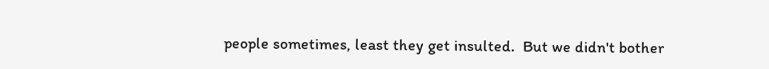people sometimes, least they get insulted.  But we didn't bother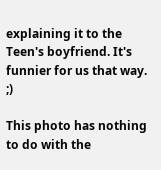explaining it to the Teen's boyfriend. It's funnier for us that way. ;)

This photo has nothing to do with the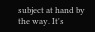subject at hand by the way. It's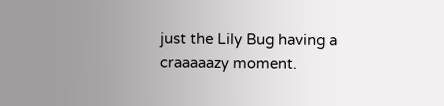just the Lily Bug having a craaaaazy moment.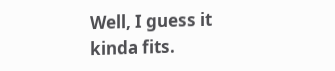Well, I guess it kinda fits.